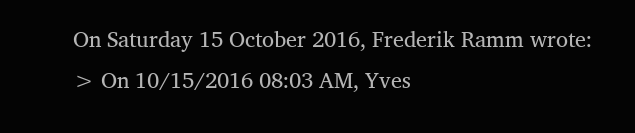On Saturday 15 October 2016, Frederik Ramm wrote:
> On 10/15/2016 08:03 AM, Yves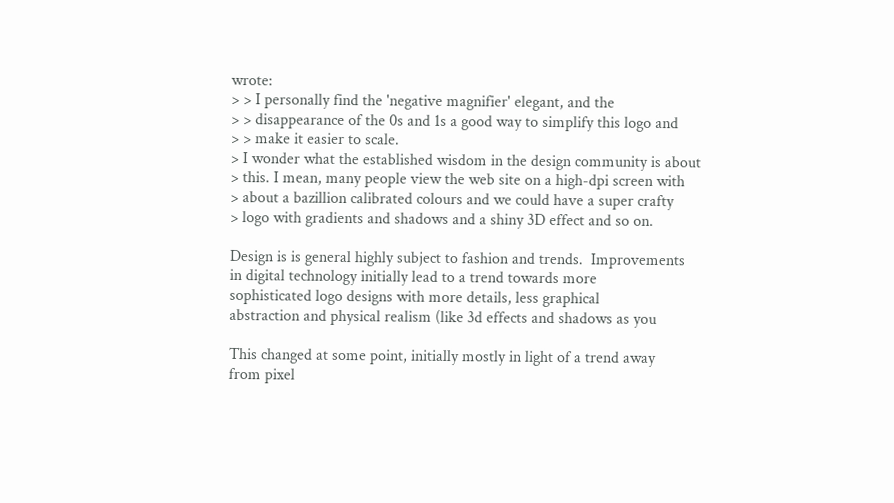wrote:
> > I personally find the 'negative magnifier' elegant, and the
> > disappearance of the 0s and 1s a good way to simplify this logo and
> > make it easier to scale.
> I wonder what the established wisdom in the design community is about
> this. I mean, many people view the web site on a high-dpi screen with
> about a bazillion calibrated colours and we could have a super crafty
> logo with gradients and shadows and a shiny 3D effect and so on.

Design is is general highly subject to fashion and trends.  Improvements
in digital technology initially lead to a trend towards more
sophisticated logo designs with more details, less graphical
abstraction and physical realism (like 3d effects and shadows as you

This changed at some point, initially mostly in light of a trend away
from pixel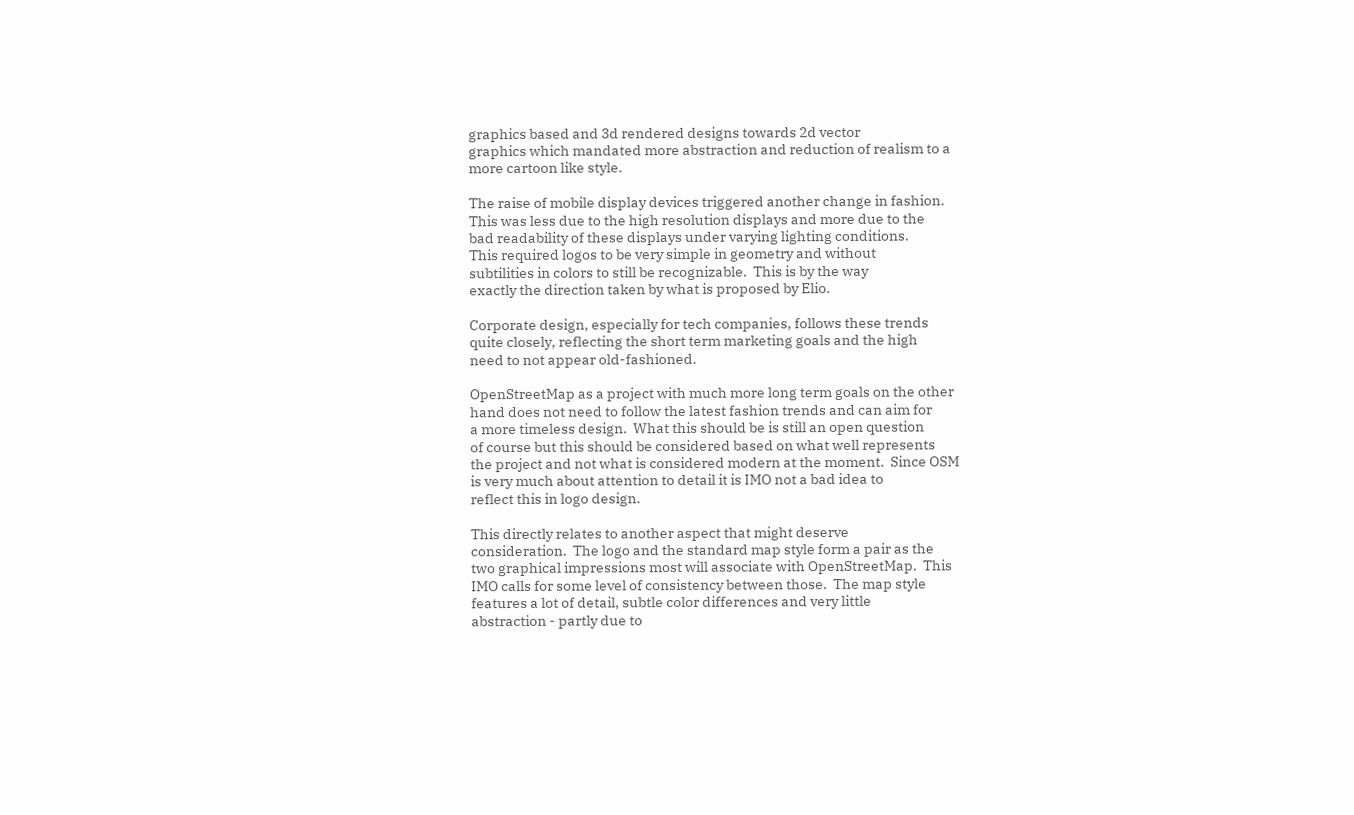graphics based and 3d rendered designs towards 2d vector
graphics which mandated more abstraction and reduction of realism to a
more cartoon like style.

The raise of mobile display devices triggered another change in fashion.
This was less due to the high resolution displays and more due to the
bad readability of these displays under varying lighting conditions.
This required logos to be very simple in geometry and without
subtilities in colors to still be recognizable.  This is by the way
exactly the direction taken by what is proposed by Elio.

Corporate design, especially for tech companies, follows these trends
quite closely, reflecting the short term marketing goals and the high
need to not appear old-fashioned.

OpenStreetMap as a project with much more long term goals on the other
hand does not need to follow the latest fashion trends and can aim for
a more timeless design.  What this should be is still an open question
of course but this should be considered based on what well represents
the project and not what is considered modern at the moment.  Since OSM
is very much about attention to detail it is IMO not a bad idea to
reflect this in logo design.

This directly relates to another aspect that might deserve
consideration.  The logo and the standard map style form a pair as the
two graphical impressions most will associate with OpenStreetMap.  This
IMO calls for some level of consistency between those.  The map style
features a lot of detail, subtle color differences and very little
abstraction - partly due to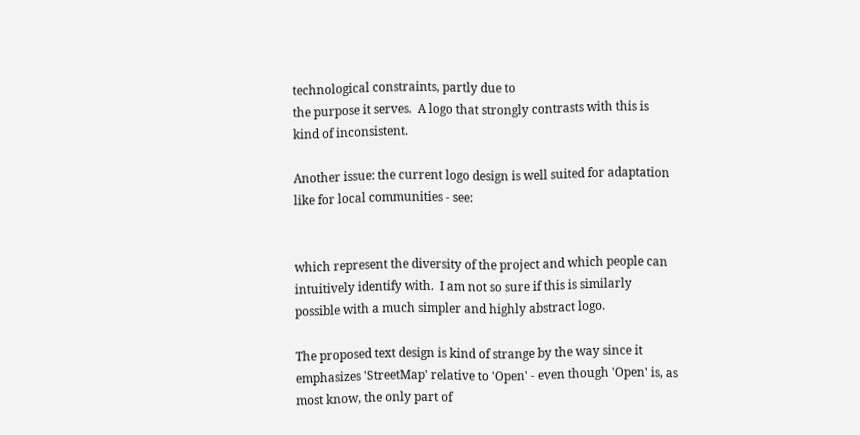technological constraints, partly due to
the purpose it serves.  A logo that strongly contrasts with this is
kind of inconsistent.

Another issue: the current logo design is well suited for adaptation
like for local communities - see:


which represent the diversity of the project and which people can
intuitively identify with.  I am not so sure if this is similarly
possible with a much simpler and highly abstract logo.

The proposed text design is kind of strange by the way since it
emphasizes 'StreetMap' relative to 'Open' - even though 'Open' is, as
most know, the only part of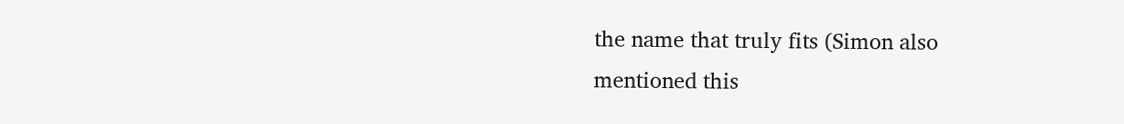the name that truly fits (Simon also
mentioned this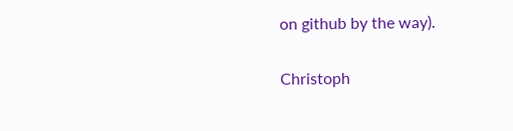on github by the way).

Christoph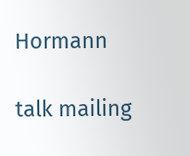Hormann

talk mailing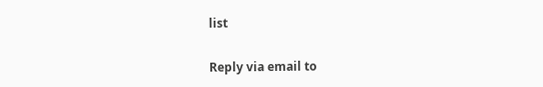list

Reply via email to